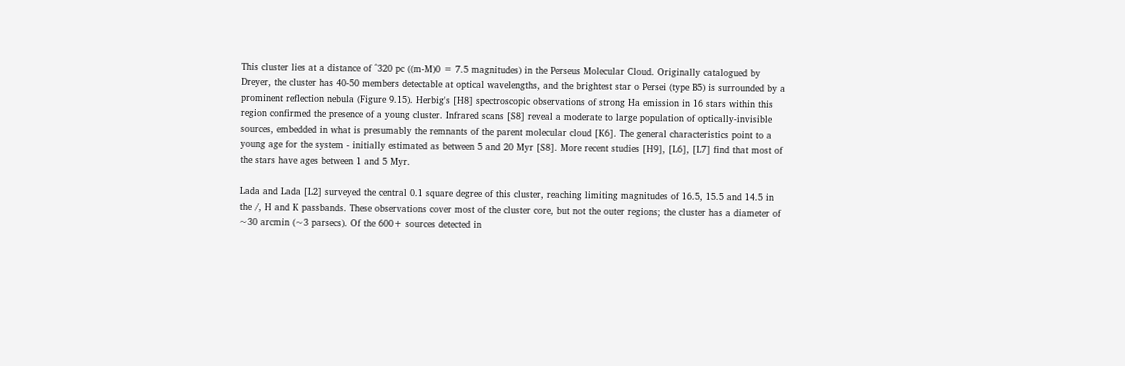This cluster lies at a distance of ^320 pc ((m-M)0 = 7.5 magnitudes) in the Perseus Molecular Cloud. Originally catalogued by Dreyer, the cluster has 40-50 members detectable at optical wavelengths, and the brightest star o Persei (type B5) is surrounded by a prominent reflection nebula (Figure 9.15). Herbig's [H8] spectroscopic observations of strong Ha emission in 16 stars within this region confirmed the presence of a young cluster. Infrared scans [S8] reveal a moderate to large population of optically-invisible sources, embedded in what is presumably the remnants of the parent molecular cloud [K6]. The general characteristics point to a young age for the system - initially estimated as between 5 and 20 Myr [S8]. More recent studies [H9], [L6], [L7] find that most of the stars have ages between 1 and 5 Myr.

Lada and Lada [L2] surveyed the central 0.1 square degree of this cluster, reaching limiting magnitudes of 16.5, 15.5 and 14.5 in the /, H and K passbands. These observations cover most of the cluster core, but not the outer regions; the cluster has a diameter of ~30 arcmin (~3 parsecs). Of the 600+ sources detected in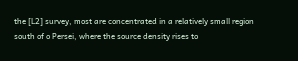the [L2] survey, most are concentrated in a relatively small region south of o Persei, where the source density rises to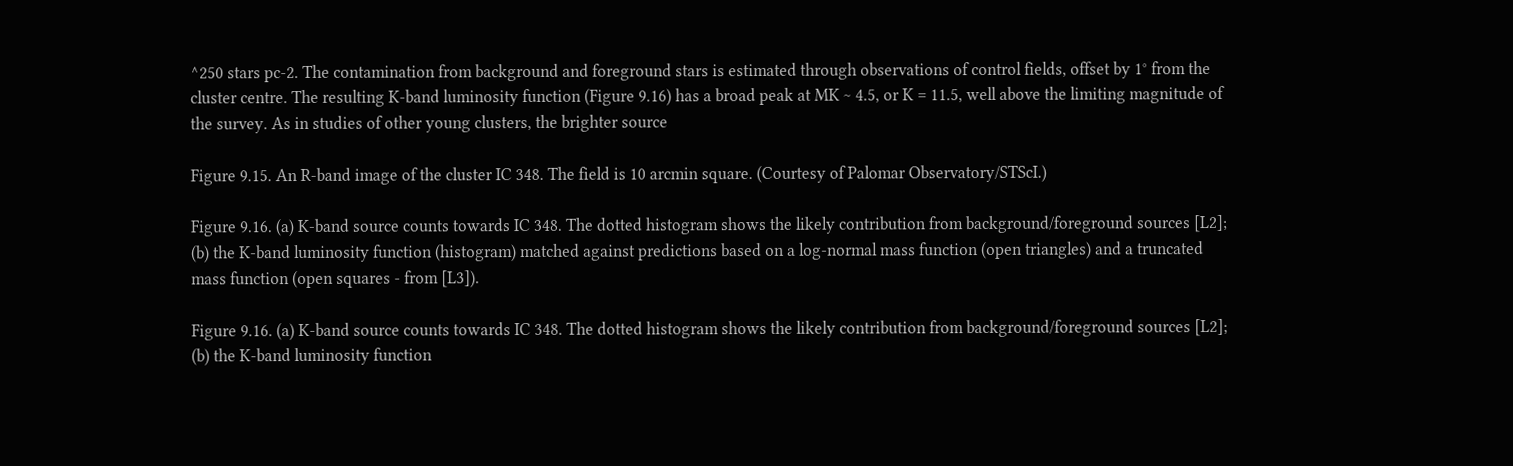^250 stars pc-2. The contamination from background and foreground stars is estimated through observations of control fields, offset by 1° from the cluster centre. The resulting K-band luminosity function (Figure 9.16) has a broad peak at MK ~ 4.5, or K = 11.5, well above the limiting magnitude of the survey. As in studies of other young clusters, the brighter source

Figure 9.15. An R-band image of the cluster IC 348. The field is 10 arcmin square. (Courtesy of Palomar Observatory/STScI.)

Figure 9.16. (a) K-band source counts towards IC 348. The dotted histogram shows the likely contribution from background/foreground sources [L2]; (b) the K-band luminosity function (histogram) matched against predictions based on a log-normal mass function (open triangles) and a truncated mass function (open squares - from [L3]).

Figure 9.16. (a) K-band source counts towards IC 348. The dotted histogram shows the likely contribution from background/foreground sources [L2]; (b) the K-band luminosity function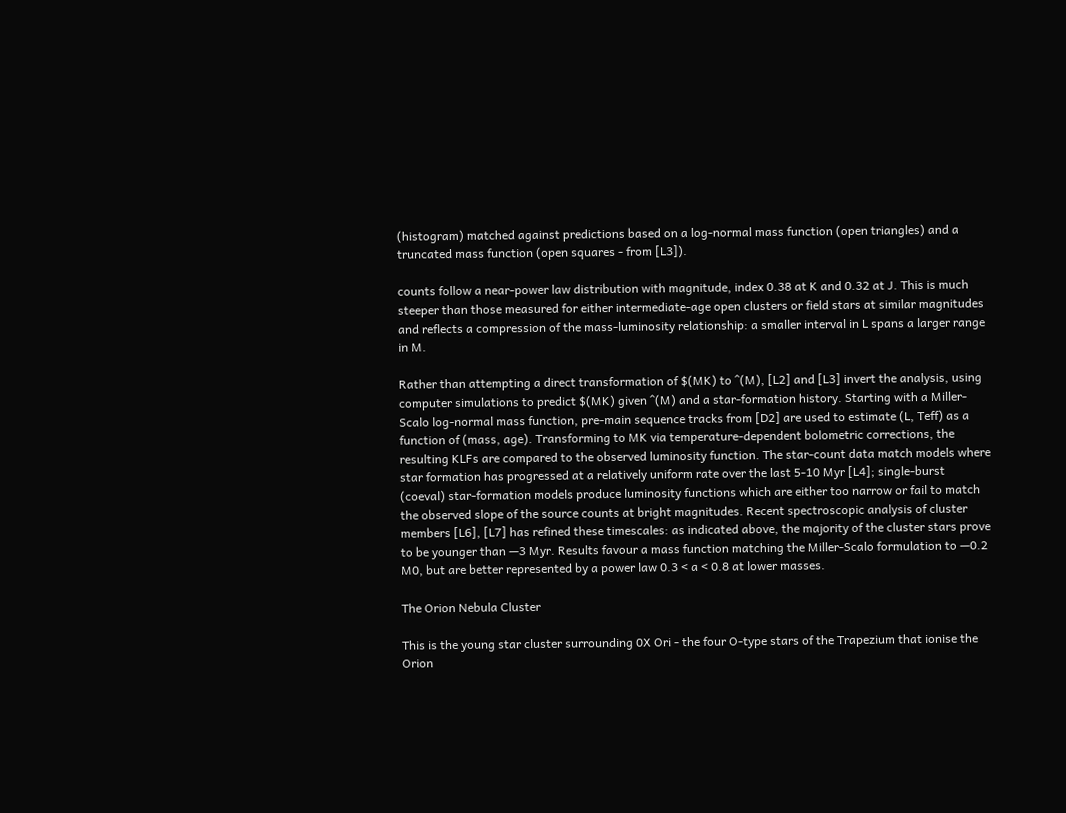(histogram) matched against predictions based on a log-normal mass function (open triangles) and a truncated mass function (open squares - from [L3]).

counts follow a near-power law distribution with magnitude, index 0.38 at K and 0.32 at J. This is much steeper than those measured for either intermediate-age open clusters or field stars at similar magnitudes and reflects a compression of the mass-luminosity relationship: a smaller interval in L spans a larger range in M.

Rather than attempting a direct transformation of $(MK) to ^(M), [L2] and [L3] invert the analysis, using computer simulations to predict $(MK) given ^(M) and a star-formation history. Starting with a Miller-Scalo log-normal mass function, pre-main sequence tracks from [D2] are used to estimate (L, Teff) as a function of (mass, age). Transforming to MK via temperature-dependent bolometric corrections, the resulting KLFs are compared to the observed luminosity function. The star-count data match models where star formation has progressed at a relatively uniform rate over the last 5-10 Myr [L4]; single-burst (coeval) star-formation models produce luminosity functions which are either too narrow or fail to match the observed slope of the source counts at bright magnitudes. Recent spectroscopic analysis of cluster members [L6], [L7] has refined these timescales: as indicated above, the majority of the cluster stars prove to be younger than —3 Myr. Results favour a mass function matching the Miller-Scalo formulation to —0.2 M0, but are better represented by a power law 0.3 < a < 0.8 at lower masses.

The Orion Nebula Cluster

This is the young star cluster surrounding 0X Ori - the four O-type stars of the Trapezium that ionise the Orion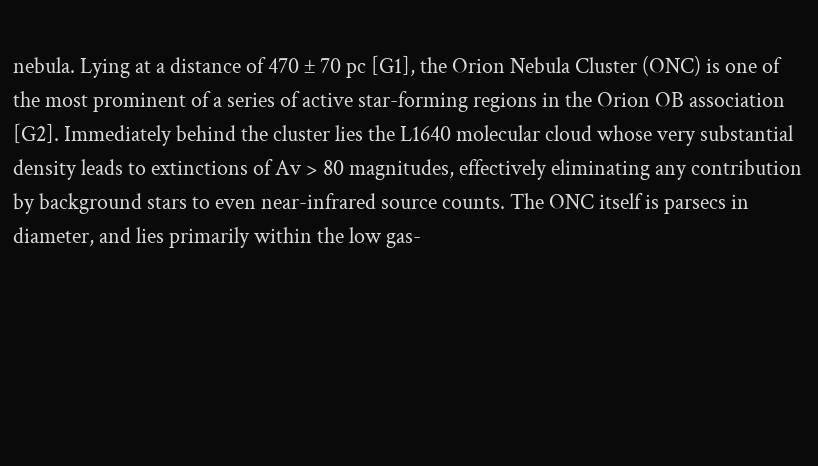nebula. Lying at a distance of 470 ± 70 pc [G1], the Orion Nebula Cluster (ONC) is one of the most prominent of a series of active star-forming regions in the Orion OB association [G2]. Immediately behind the cluster lies the L1640 molecular cloud whose very substantial density leads to extinctions of Av > 80 magnitudes, effectively eliminating any contribution by background stars to even near-infrared source counts. The ONC itself is parsecs in diameter, and lies primarily within the low gas-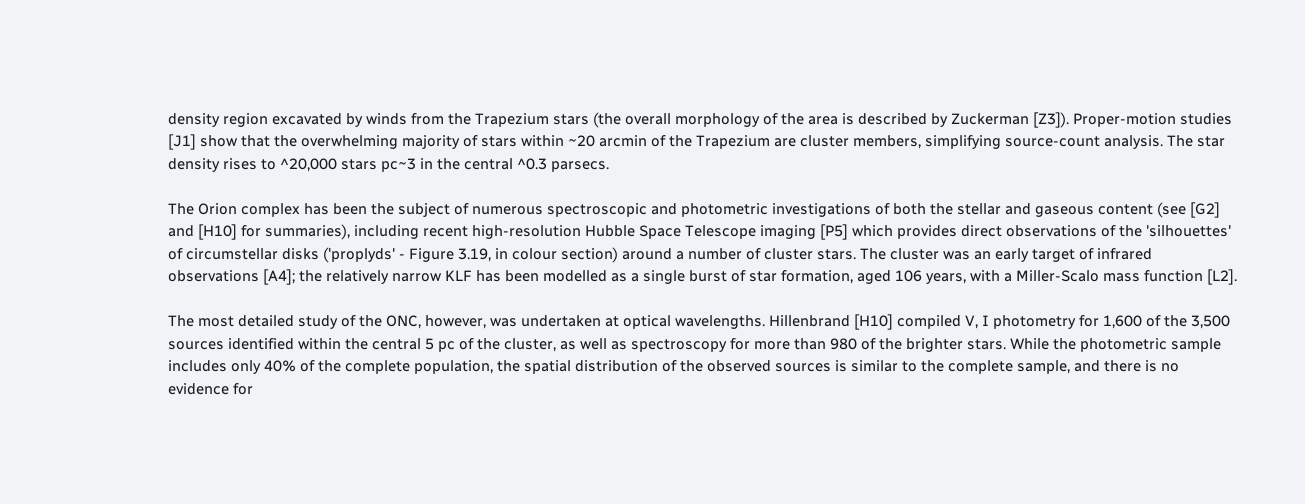density region excavated by winds from the Trapezium stars (the overall morphology of the area is described by Zuckerman [Z3]). Proper-motion studies [J1] show that the overwhelming majority of stars within ~20 arcmin of the Trapezium are cluster members, simplifying source-count analysis. The star density rises to ^20,000 stars pc~3 in the central ^0.3 parsecs.

The Orion complex has been the subject of numerous spectroscopic and photometric investigations of both the stellar and gaseous content (see [G2] and [H10] for summaries), including recent high-resolution Hubble Space Telescope imaging [P5] which provides direct observations of the 'silhouettes' of circumstellar disks ('proplyds' - Figure 3.19, in colour section) around a number of cluster stars. The cluster was an early target of infrared observations [A4]; the relatively narrow KLF has been modelled as a single burst of star formation, aged 106 years, with a Miller-Scalo mass function [L2].

The most detailed study of the ONC, however, was undertaken at optical wavelengths. Hillenbrand [H10] compiled V, I photometry for 1,600 of the 3,500 sources identified within the central 5 pc of the cluster, as well as spectroscopy for more than 980 of the brighter stars. While the photometric sample includes only 40% of the complete population, the spatial distribution of the observed sources is similar to the complete sample, and there is no evidence for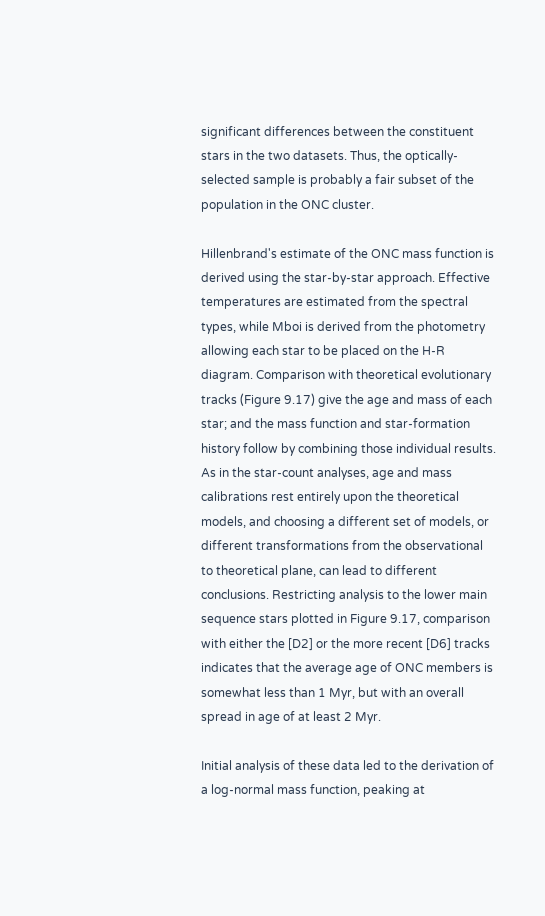significant differences between the constituent stars in the two datasets. Thus, the optically-selected sample is probably a fair subset of the population in the ONC cluster.

Hillenbrand's estimate of the ONC mass function is derived using the star-by-star approach. Effective temperatures are estimated from the spectral types, while Mboi is derived from the photometry allowing each star to be placed on the H-R diagram. Comparison with theoretical evolutionary tracks (Figure 9.17) give the age and mass of each star; and the mass function and star-formation history follow by combining those individual results. As in the star-count analyses, age and mass calibrations rest entirely upon the theoretical models, and choosing a different set of models, or different transformations from the observational to theoretical plane, can lead to different conclusions. Restricting analysis to the lower main sequence stars plotted in Figure 9.17, comparison with either the [D2] or the more recent [D6] tracks indicates that the average age of ONC members is somewhat less than 1 Myr, but with an overall spread in age of at least 2 Myr.

Initial analysis of these data led to the derivation of a log-normal mass function, peaking at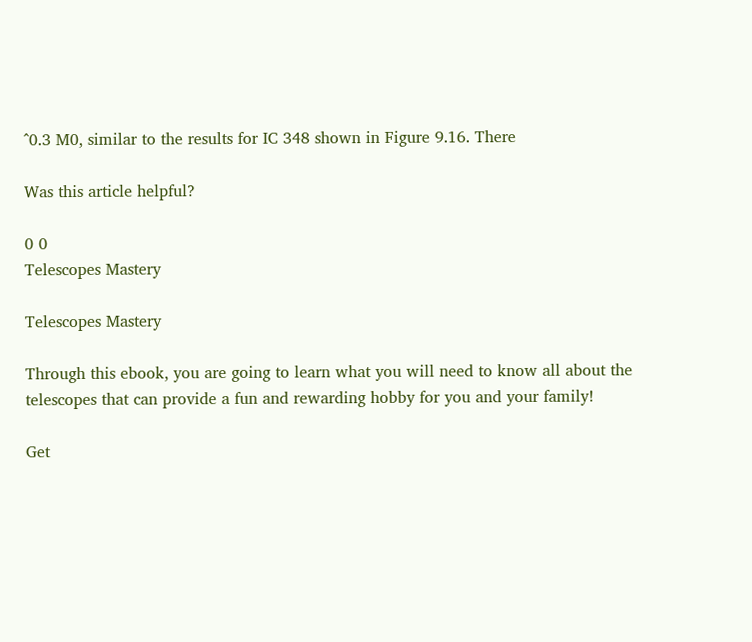^0.3 M0, similar to the results for IC 348 shown in Figure 9.16. There

Was this article helpful?

0 0
Telescopes Mastery

Telescopes Mastery

Through this ebook, you are going to learn what you will need to know all about the telescopes that can provide a fun and rewarding hobby for you and your family!

Get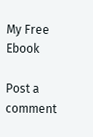My Free Ebook

Post a comment